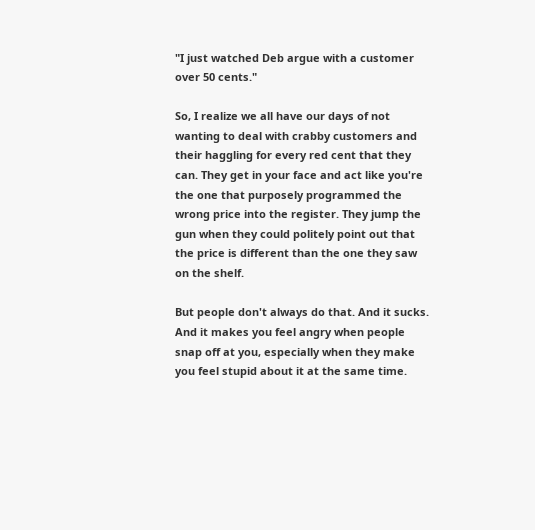"I just watched Deb argue with a customer over 50 cents."

So, I realize we all have our days of not wanting to deal with crabby customers and their haggling for every red cent that they can. They get in your face and act like you're the one that purposely programmed the wrong price into the register. They jump the gun when they could politely point out that the price is different than the one they saw on the shelf.

But people don't always do that. And it sucks. And it makes you feel angry when people snap off at you, especially when they make you feel stupid about it at the same time.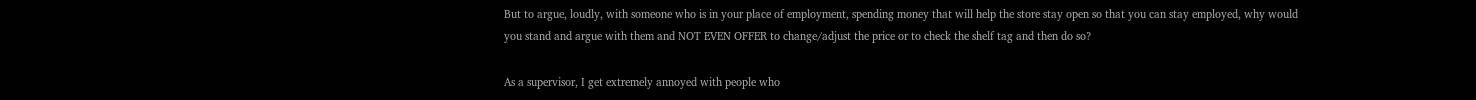But to argue, loudly, with someone who is in your place of employment, spending money that will help the store stay open so that you can stay employed, why would you stand and argue with them and NOT EVEN OFFER to change/adjust the price or to check the shelf tag and then do so?

As a supervisor, I get extremely annoyed with people who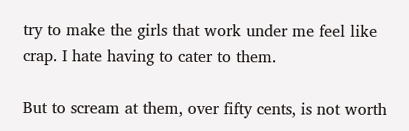try to make the girls that work under me feel like crap. I hate having to cater to them.

But to scream at them, over fifty cents, is not worth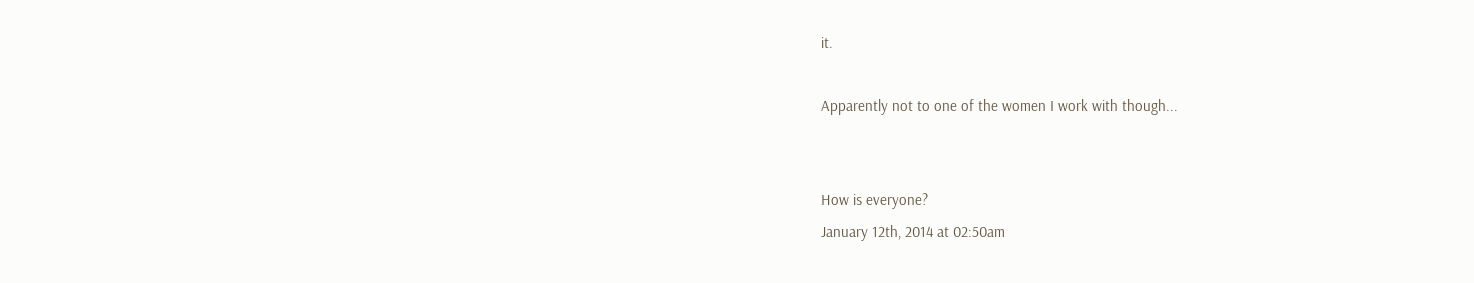it.

Apparently not to one of the women I work with though...


How is everyone?
January 12th, 2014 at 02:50am